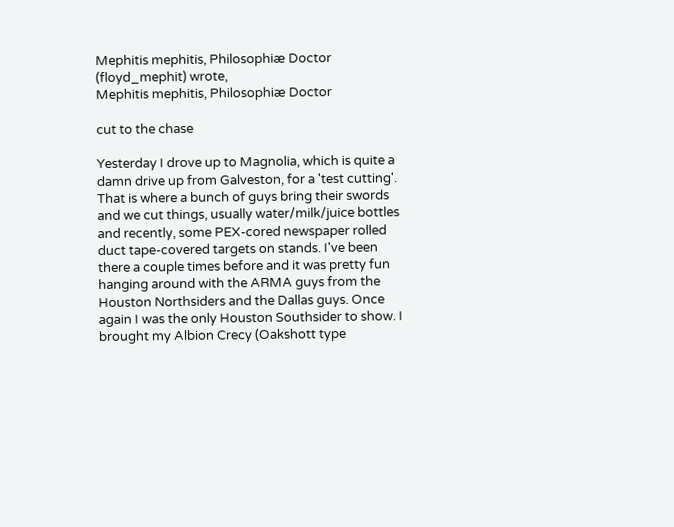Mephitis mephitis, Philosophiæ Doctor (floyd_mephit) wrote,
Mephitis mephitis, Philosophiæ Doctor

cut to the chase

Yesterday I drove up to Magnolia, which is quite a damn drive up from Galveston, for a 'test cutting'. That is where a bunch of guys bring their swords and we cut things, usually water/milk/juice bottles and recently, some PEX-cored newspaper rolled duct tape-covered targets on stands. I've been there a couple times before and it was pretty fun hanging around with the ARMA guys from the Houston Northsiders and the Dallas guys. Once again I was the only Houston Southsider to show. I brought my Albion Crecy (Oakshott type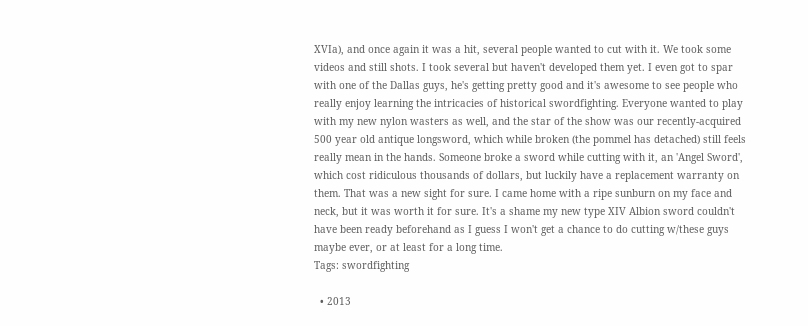XVIa), and once again it was a hit, several people wanted to cut with it. We took some videos and still shots. I took several but haven't developed them yet. I even got to spar with one of the Dallas guys, he's getting pretty good and it's awesome to see people who really enjoy learning the intricacies of historical swordfighting. Everyone wanted to play with my new nylon wasters as well, and the star of the show was our recently-acquired 500 year old antique longsword, which while broken (the pommel has detached) still feels really mean in the hands. Someone broke a sword while cutting with it, an 'Angel Sword', which cost ridiculous thousands of dollars, but luckily have a replacement warranty on them. That was a new sight for sure. I came home with a ripe sunburn on my face and neck, but it was worth it for sure. It's a shame my new type XIV Albion sword couldn't have been ready beforehand as I guess I won't get a chance to do cutting w/these guys maybe ever, or at least for a long time.
Tags: swordfighting

  • 2013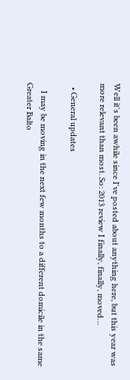Well it's been awhile since I've posted about anything here, but this year was more relevant than most. So: 2013 review I finally, finally, moved…

  • General updates

    I may be moving in the next few months to a different domicile in the same Greater Balto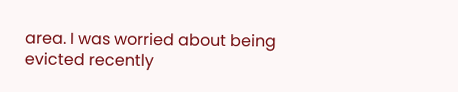area. I was worried about being evicted recently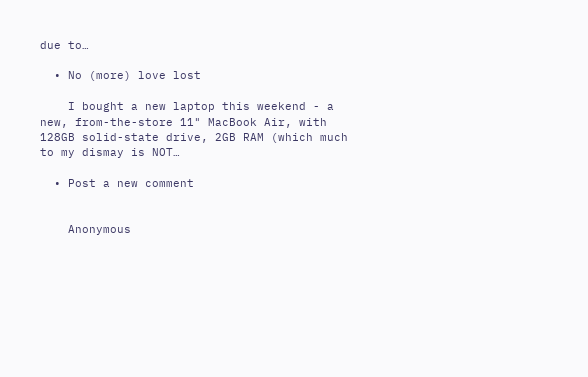due to…

  • No (more) love lost

    I bought a new laptop this weekend - a new, from-the-store 11" MacBook Air, with 128GB solid-state drive, 2GB RAM (which much to my dismay is NOT…

  • Post a new comment


    Anonymous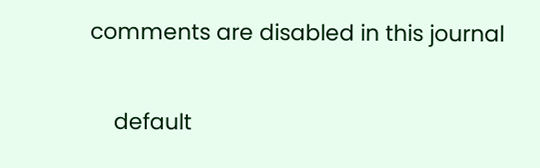comments are disabled in this journal

    default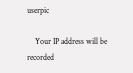userpic

    Your IP address will be recorded